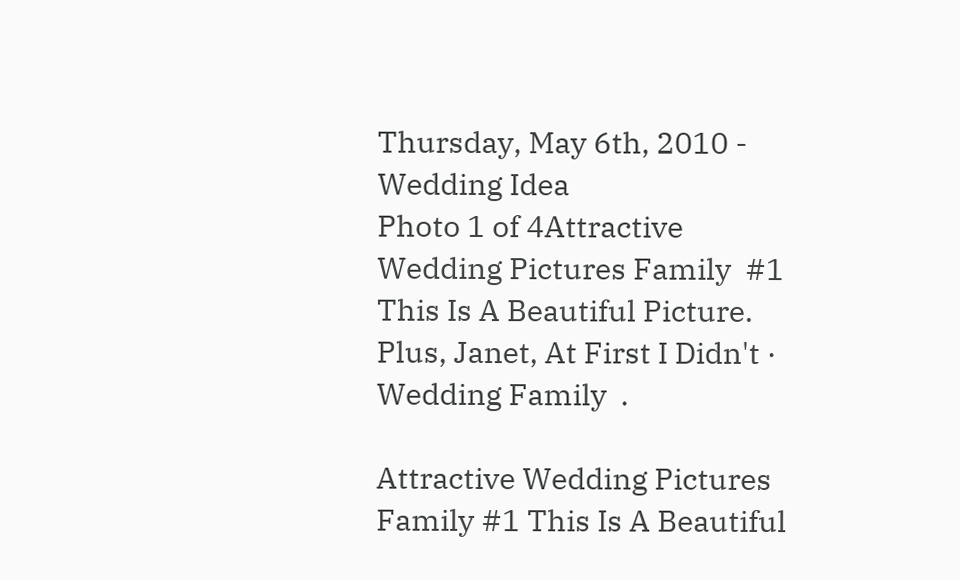Thursday, May 6th, 2010 - Wedding Idea
Photo 1 of 4Attractive Wedding Pictures Family  #1 This Is A Beautiful Picture. Plus, Janet, At First I Didn't · Wedding Family  .

Attractive Wedding Pictures Family #1 This Is A Beautiful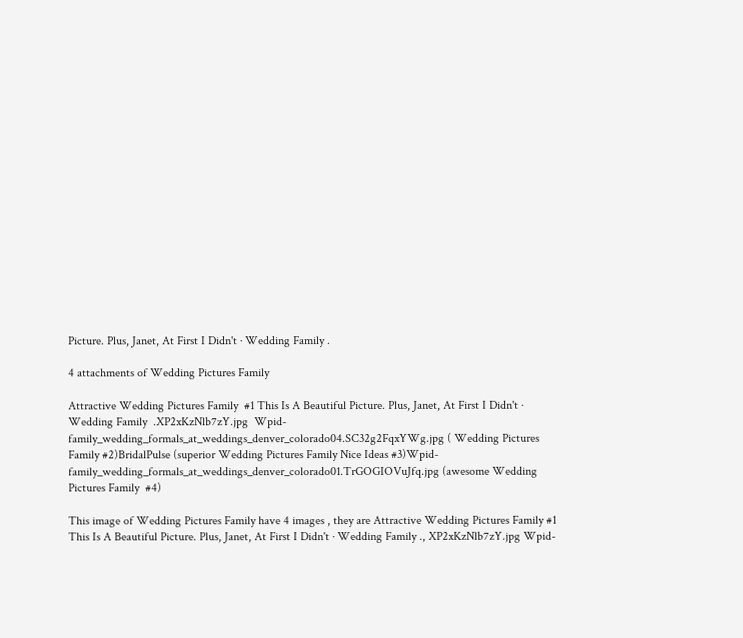Picture. Plus, Janet, At First I Didn't · Wedding Family .

4 attachments of Wedding Pictures Family

Attractive Wedding Pictures Family  #1 This Is A Beautiful Picture. Plus, Janet, At First I Didn't · Wedding Family  .XP2xKzNlb7zY.jpg  Wpid-family_wedding_formals_at_weddings_denver_colorado04.SC32g2FqxYWg.jpg ( Wedding Pictures Family #2)BridalPulse (superior Wedding Pictures Family Nice Ideas #3)Wpid-family_wedding_formals_at_weddings_denver_colorado01.TrGOGIOVuJfq.jpg (awesome Wedding Pictures Family  #4)

This image of Wedding Pictures Family have 4 images , they are Attractive Wedding Pictures Family #1 This Is A Beautiful Picture. Plus, Janet, At First I Didn't · Wedding Family ., XP2xKzNlb7zY.jpg Wpid-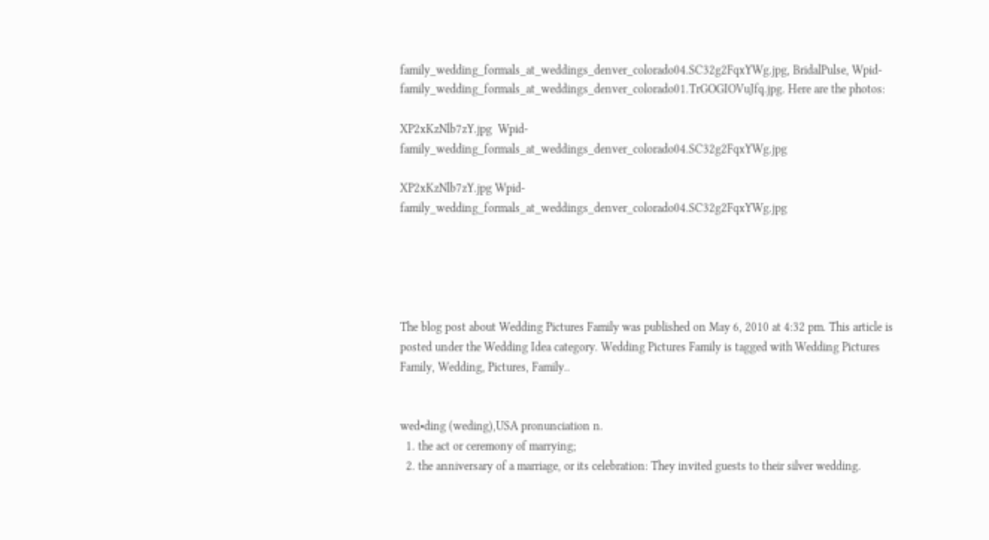family_wedding_formals_at_weddings_denver_colorado04.SC32g2FqxYWg.jpg, BridalPulse, Wpid-family_wedding_formals_at_weddings_denver_colorado01.TrGOGIOVuJfq.jpg. Here are the photos:

XP2xKzNlb7zY.jpg  Wpid-family_wedding_formals_at_weddings_denver_colorado04.SC32g2FqxYWg.jpg

XP2xKzNlb7zY.jpg Wpid-family_wedding_formals_at_weddings_denver_colorado04.SC32g2FqxYWg.jpg





The blog post about Wedding Pictures Family was published on May 6, 2010 at 4:32 pm. This article is posted under the Wedding Idea category. Wedding Pictures Family is tagged with Wedding Pictures Family, Wedding, Pictures, Family..


wed•ding (weding),USA pronunciation n.
  1. the act or ceremony of marrying;
  2. the anniversary of a marriage, or its celebration: They invited guests to their silver wedding.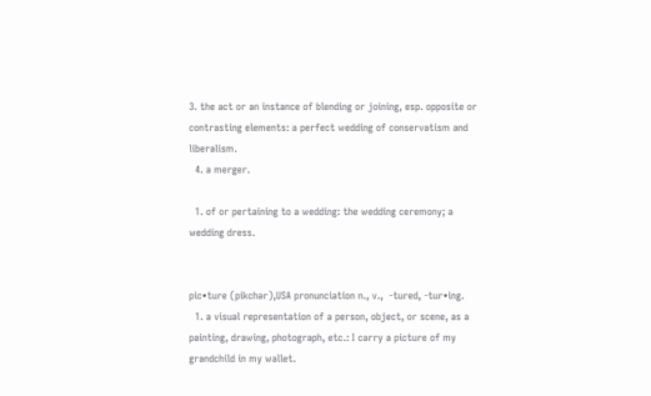3. the act or an instance of blending or joining, esp. opposite or contrasting elements: a perfect wedding of conservatism and liberalism.
  4. a merger.

  1. of or pertaining to a wedding: the wedding ceremony; a wedding dress.


pic•ture (pikchər),USA pronunciation n., v.,  -tured, -tur•ing.
  1. a visual representation of a person, object, or scene, as a painting, drawing, photograph, etc.: I carry a picture of my grandchild in my wallet.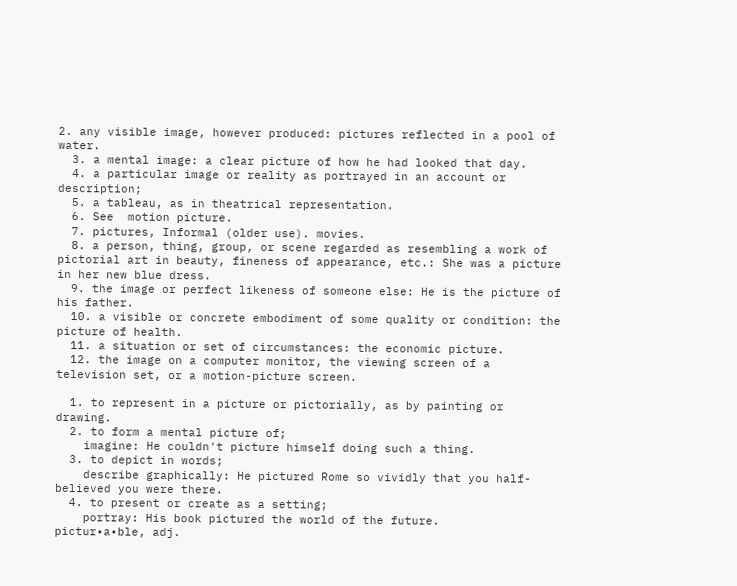2. any visible image, however produced: pictures reflected in a pool of water.
  3. a mental image: a clear picture of how he had looked that day.
  4. a particular image or reality as portrayed in an account or description;
  5. a tableau, as in theatrical representation.
  6. See  motion picture.
  7. pictures, Informal (older use). movies.
  8. a person, thing, group, or scene regarded as resembling a work of pictorial art in beauty, fineness of appearance, etc.: She was a picture in her new blue dress.
  9. the image or perfect likeness of someone else: He is the picture of his father.
  10. a visible or concrete embodiment of some quality or condition: the picture of health.
  11. a situation or set of circumstances: the economic picture.
  12. the image on a computer monitor, the viewing screen of a television set, or a motion-picture screen.

  1. to represent in a picture or pictorially, as by painting or drawing.
  2. to form a mental picture of;
    imagine: He couldn't picture himself doing such a thing.
  3. to depict in words;
    describe graphically: He pictured Rome so vividly that you half-believed you were there.
  4. to present or create as a setting;
    portray: His book pictured the world of the future.
pictur•a•ble, adj.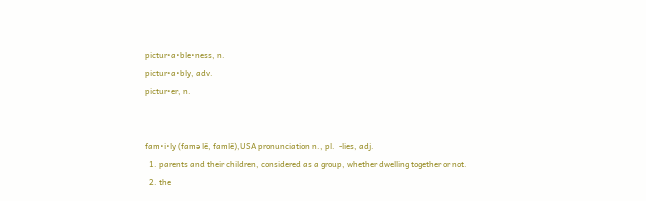pictur•a•ble•ness, n.
pictur•a•bly, adv.
pictur•er, n.


fam•i•ly (famə lē, famlē),USA pronunciation n., pl.  -lies, adj.
  1. parents and their children, considered as a group, whether dwelling together or not.
  2. the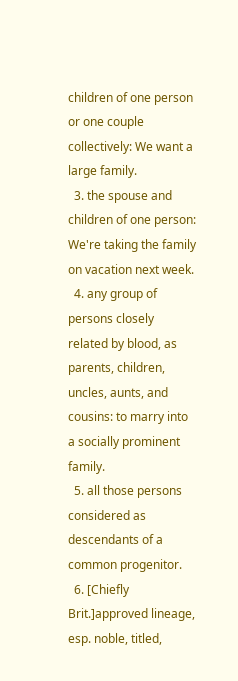children of one person or one couple collectively: We want a large family.
  3. the spouse and children of one person: We're taking the family on vacation next week.
  4. any group of persons closely related by blood, as parents, children, uncles, aunts, and cousins: to marry into a socially prominent family.
  5. all those persons considered as descendants of a common progenitor.
  6. [Chiefly Brit.]approved lineage, esp. noble, titled,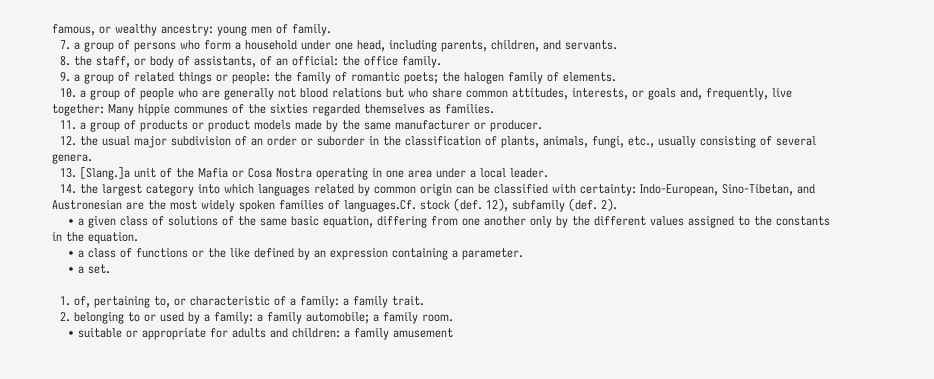famous, or wealthy ancestry: young men of family.
  7. a group of persons who form a household under one head, including parents, children, and servants.
  8. the staff, or body of assistants, of an official: the office family.
  9. a group of related things or people: the family of romantic poets; the halogen family of elements.
  10. a group of people who are generally not blood relations but who share common attitudes, interests, or goals and, frequently, live together: Many hippie communes of the sixties regarded themselves as families.
  11. a group of products or product models made by the same manufacturer or producer.
  12. the usual major subdivision of an order or suborder in the classification of plants, animals, fungi, etc., usually consisting of several genera.
  13. [Slang.]a unit of the Mafia or Cosa Nostra operating in one area under a local leader.
  14. the largest category into which languages related by common origin can be classified with certainty: Indo-European, Sino-Tibetan, and Austronesian are the most widely spoken families of languages.Cf. stock (def. 12), subfamily (def. 2).
    • a given class of solutions of the same basic equation, differing from one another only by the different values assigned to the constants in the equation.
    • a class of functions or the like defined by an expression containing a parameter.
    • a set.

  1. of, pertaining to, or characteristic of a family: a family trait.
  2. belonging to or used by a family: a family automobile; a family room.
    • suitable or appropriate for adults and children: a family amusement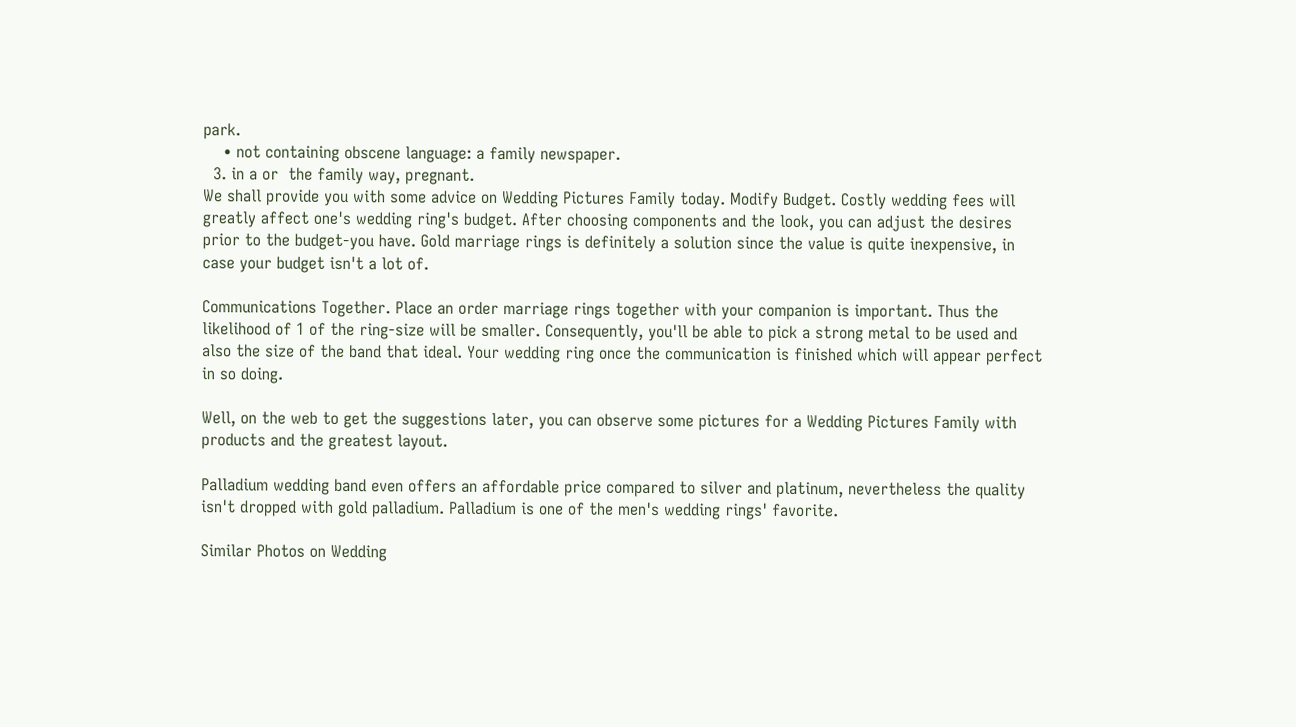park.
    • not containing obscene language: a family newspaper.
  3. in a or  the family way, pregnant.
We shall provide you with some advice on Wedding Pictures Family today. Modify Budget. Costly wedding fees will greatly affect one's wedding ring's budget. After choosing components and the look, you can adjust the desires prior to the budget-you have. Gold marriage rings is definitely a solution since the value is quite inexpensive, in case your budget isn't a lot of.

Communications Together. Place an order marriage rings together with your companion is important. Thus the likelihood of 1 of the ring-size will be smaller. Consequently, you'll be able to pick a strong metal to be used and also the size of the band that ideal. Your wedding ring once the communication is finished which will appear perfect in so doing.

Well, on the web to get the suggestions later, you can observe some pictures for a Wedding Pictures Family with products and the greatest layout.

Palladium wedding band even offers an affordable price compared to silver and platinum, nevertheless the quality isn't dropped with gold palladium. Palladium is one of the men's wedding rings' favorite.

Similar Photos on Wedding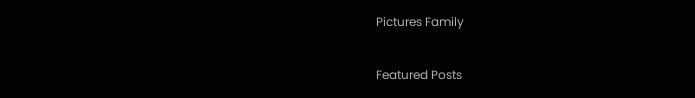Pictures Family

Featured Posts